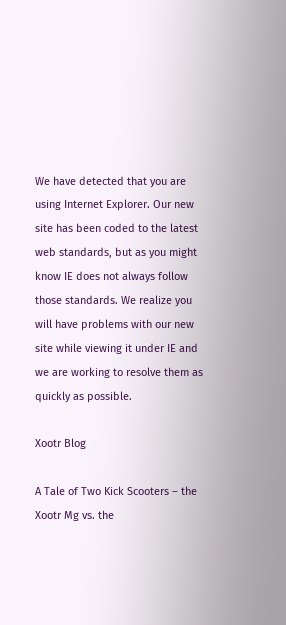We have detected that you are using Internet Explorer. Our new site has been coded to the latest web standards, but as you might know IE does not always follow those standards. We realize you will have problems with our new site while viewing it under IE and we are working to resolve them as quickly as possible.

Xootr Blog

A Tale of Two Kick Scooters – the Xootr Mg vs. the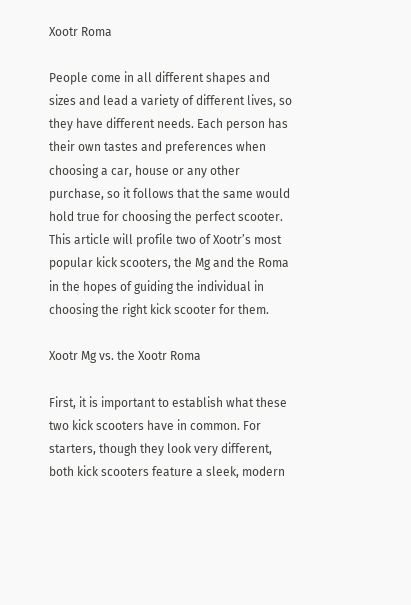Xootr Roma

People come in all different shapes and sizes and lead a variety of different lives, so they have different needs. Each person has their own tastes and preferences when choosing a car, house or any other purchase, so it follows that the same would hold true for choosing the perfect scooter. This article will profile two of Xootr’s most popular kick scooters, the Mg and the Roma in the hopes of guiding the individual in choosing the right kick scooter for them.

Xootr Mg vs. the Xootr Roma

First, it is important to establish what these two kick scooters have in common. For starters, though they look very different, both kick scooters feature a sleek, modern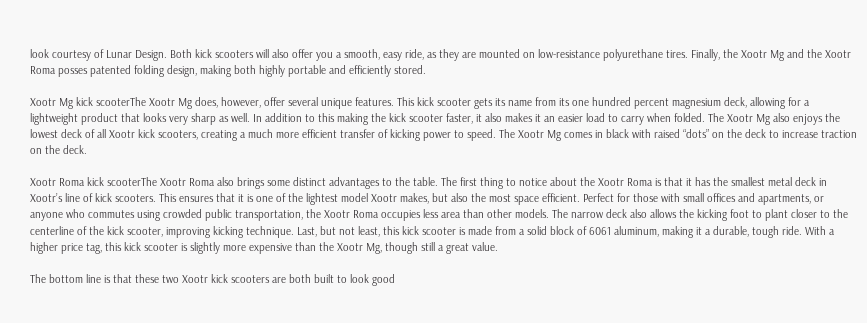look courtesy of Lunar Design. Both kick scooters will also offer you a smooth, easy ride, as they are mounted on low-resistance polyurethane tires. Finally, the Xootr Mg and the Xootr Roma posses patented folding design, making both highly portable and efficiently stored.

Xootr Mg kick scooterThe Xootr Mg does, however, offer several unique features. This kick scooter gets its name from its one hundred percent magnesium deck, allowing for a lightweight product that looks very sharp as well. In addition to this making the kick scooter faster, it also makes it an easier load to carry when folded. The Xootr Mg also enjoys the lowest deck of all Xootr kick scooters, creating a much more efficient transfer of kicking power to speed. The Xootr Mg comes in black with raised “dots” on the deck to increase traction on the deck.

Xootr Roma kick scooterThe Xootr Roma also brings some distinct advantages to the table. The first thing to notice about the Xootr Roma is that it has the smallest metal deck in Xootr’s line of kick scooters. This ensures that it is one of the lightest model Xootr makes, but also the most space efficient. Perfect for those with small offices and apartments, or anyone who commutes using crowded public transportation, the Xootr Roma occupies less area than other models. The narrow deck also allows the kicking foot to plant closer to the centerline of the kick scooter, improving kicking technique. Last, but not least, this kick scooter is made from a solid block of 6061 aluminum, making it a durable, tough ride. With a higher price tag, this kick scooter is slightly more expensive than the Xootr Mg, though still a great value.

The bottom line is that these two Xootr kick scooters are both built to look good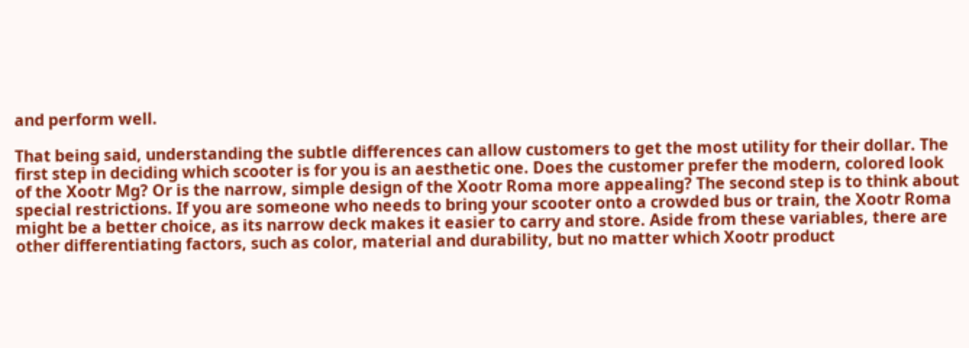and perform well.

That being said, understanding the subtle differences can allow customers to get the most utility for their dollar. The first step in deciding which scooter is for you is an aesthetic one. Does the customer prefer the modern, colored look of the Xootr Mg? Or is the narrow, simple design of the Xootr Roma more appealing? The second step is to think about special restrictions. If you are someone who needs to bring your scooter onto a crowded bus or train, the Xootr Roma might be a better choice, as its narrow deck makes it easier to carry and store. Aside from these variables, there are other differentiating factors, such as color, material and durability, but no matter which Xootr product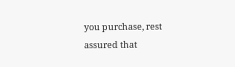you purchase, rest assured that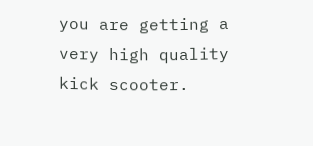you are getting a very high quality kick scooter.